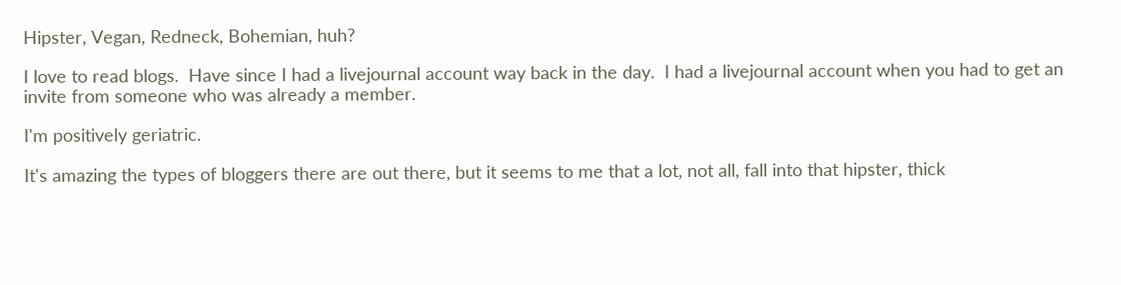Hipster, Vegan, Redneck, Bohemian, huh?

I love to read blogs.  Have since I had a livejournal account way back in the day.  I had a livejournal account when you had to get an invite from someone who was already a member.

I'm positively geriatric.

It's amazing the types of bloggers there are out there, but it seems to me that a lot, not all, fall into that hipster, thick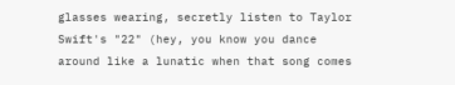glasses wearing, secretly listen to Taylor Swift's "22" (hey, you know you dance around like a lunatic when that song comes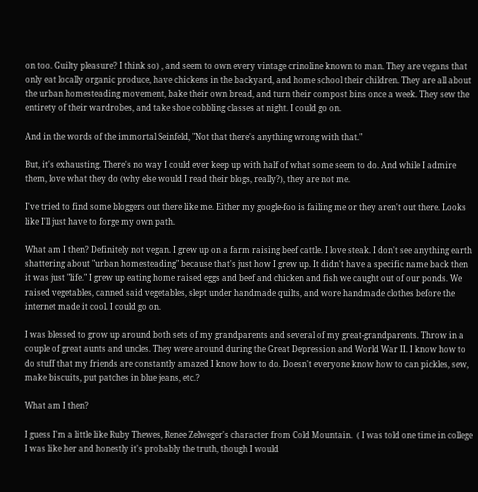on too. Guilty pleasure? I think so) , and seem to own every vintage crinoline known to man. They are vegans that only eat locally organic produce, have chickens in the backyard, and home school their children. They are all about the urban homesteading movement, bake their own bread, and turn their compost bins once a week. They sew the entirety of their wardrobes, and take shoe cobbling classes at night. I could go on.

And in the words of the immortal Seinfeld, "Not that there's anything wrong with that."

But, it's exhausting. There's no way I could ever keep up with half of what some seem to do. And while I admire them, love what they do (why else would I read their blogs, really?), they are not me.

I've tried to find some bloggers out there like me. Either my google-foo is failing me or they aren't out there. Looks like I'll just have to forge my own path.

What am I then? Definitely not vegan. I grew up on a farm raising beef cattle. I love steak. I don't see anything earth shattering about "urban homesteading" because that's just how I grew up. It didn't have a specific name back then it was just "life." I grew up eating home raised eggs and beef and chicken and fish we caught out of our ponds. We raised vegetables, canned said vegetables, slept under handmade quilts, and wore handmade clothes before the internet made it cool. I could go on.

I was blessed to grow up around both sets of my grandparents and several of my great-grandparents. Throw in a couple of great aunts and uncles. They were around during the Great Depression and World War II. I know how to do stuff that my friends are constantly amazed I know how to do. Doesn't everyone know how to can pickles, sew, make biscuits, put patches in blue jeans, etc.?

What am I then?

I guess I'm a little like Ruby Thewes, Renee Zelweger's character from Cold Mountain.  ( I was told one time in college I was like her and honestly it's probably the truth, though I would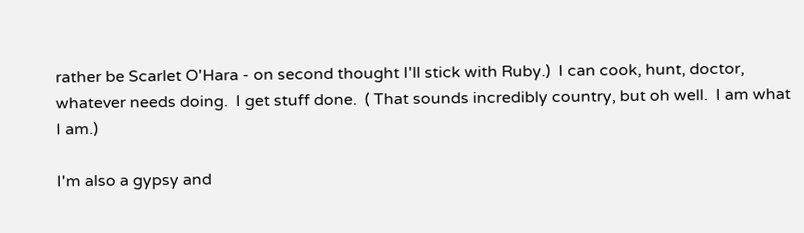rather be Scarlet O'Hara - on second thought I'll stick with Ruby.)  I can cook, hunt, doctor, whatever needs doing.  I get stuff done.  ( That sounds incredibly country, but oh well.  I am what I am.)

I'm also a gypsy and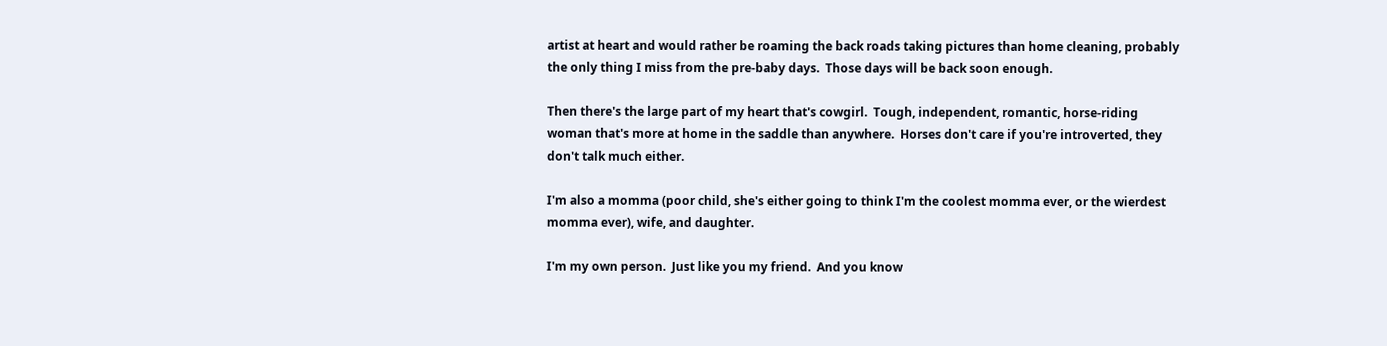artist at heart and would rather be roaming the back roads taking pictures than home cleaning, probably the only thing I miss from the pre-baby days.  Those days will be back soon enough.

Then there's the large part of my heart that's cowgirl.  Tough, independent, romantic, horse-riding woman that's more at home in the saddle than anywhere.  Horses don't care if you're introverted, they don't talk much either.

I'm also a momma (poor child, she's either going to think I'm the coolest momma ever, or the wierdest momma ever), wife, and daughter.

I'm my own person.  Just like you my friend.  And you know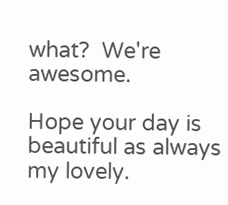what?  We're awesome.

Hope your day is beautiful as always my lovely.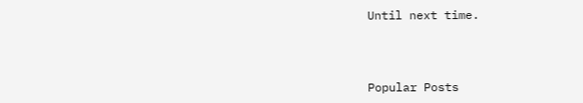Until next time.



Popular Posts